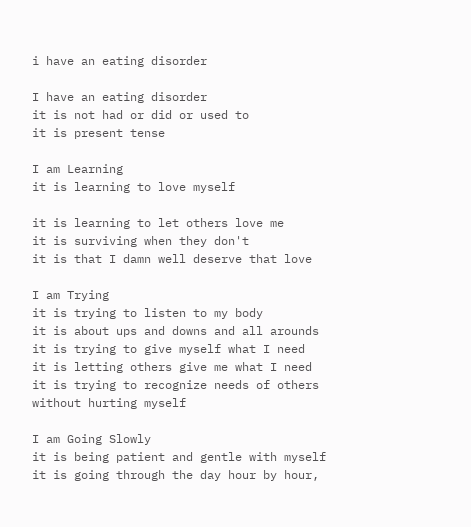i have an eating disorder

I have an eating disorder
it is not had or did or used to
it is present tense

I am Learning
it is learning to love myself

it is learning to let others love me
it is surviving when they don't
it is that I damn well deserve that love

I am Trying
it is trying to listen to my body
it is about ups and downs and all arounds
it is trying to give myself what I need
it is letting others give me what I need
it is trying to recognize needs of others without hurting myself

I am Going Slowly
it is being patient and gentle with myself
it is going through the day hour by hour,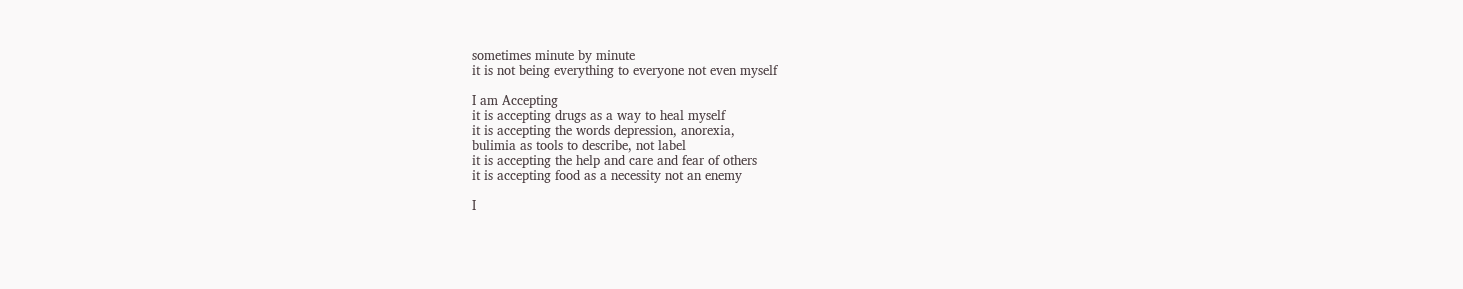sometimes minute by minute
it is not being everything to everyone not even myself

I am Accepting
it is accepting drugs as a way to heal myself
it is accepting the words depression, anorexia,
bulimia as tools to describe, not label
it is accepting the help and care and fear of others
it is accepting food as a necessity not an enemy

I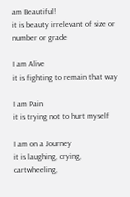am Beautiful!
it is beauty irrelevant of size or number or grade

I am Alive
it is fighting to remain that way

I am Pain
it is trying not to hurt myself

I am on a Journey
it is laughing, crying, cartwheeling,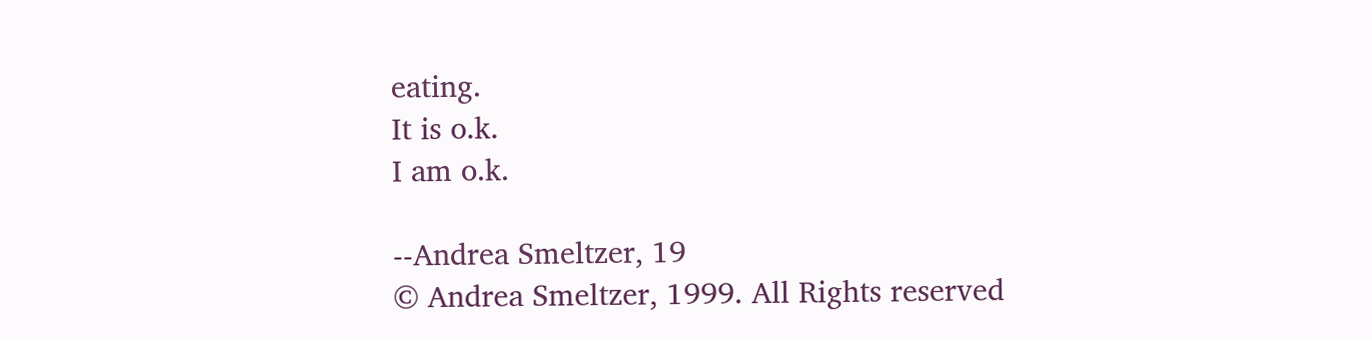eating.
It is o.k.
I am o.k.

--Andrea Smeltzer, 19
© Andrea Smeltzer, 1999. All Rights reserved